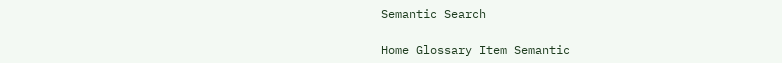Semantic Search

Home Glossary Item Semantic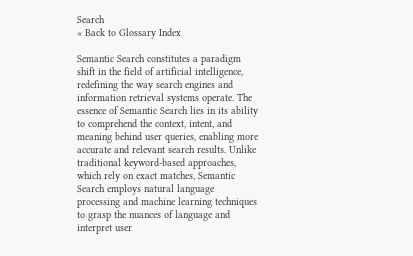Search
« Back to Glossary Index

Semantic Search constitutes a paradigm shift in the field of artificial intelligence, redefining the way search engines and information retrieval systems operate. The essence of Semantic Search lies in its ability to comprehend the context, intent, and meaning behind user queries, enabling more accurate and relevant search results. Unlike traditional keyword-based approaches, which rely on exact matches, Semantic Search employs natural language processing and machine learning techniques to grasp the nuances of language and interpret user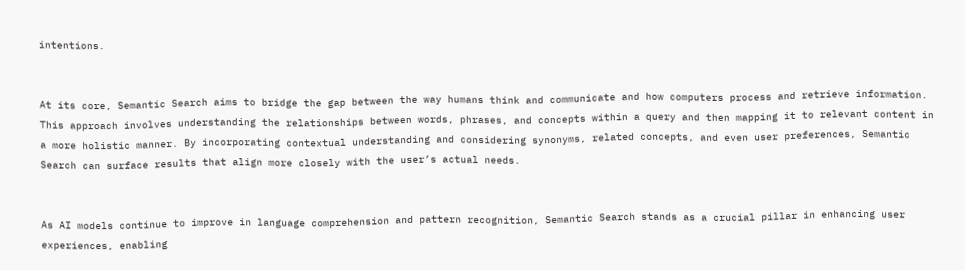intentions.


At its core, Semantic Search aims to bridge the gap between the way humans think and communicate and how computers process and retrieve information. This approach involves understanding the relationships between words, phrases, and concepts within a query and then mapping it to relevant content in a more holistic manner. By incorporating contextual understanding and considering synonyms, related concepts, and even user preferences, Semantic Search can surface results that align more closely with the user’s actual needs.


As AI models continue to improve in language comprehension and pattern recognition, Semantic Search stands as a crucial pillar in enhancing user experiences, enabling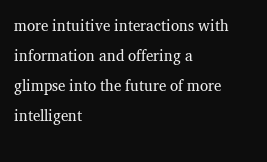more intuitive interactions with information and offering a glimpse into the future of more intelligent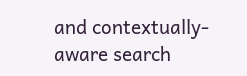and contextually-aware search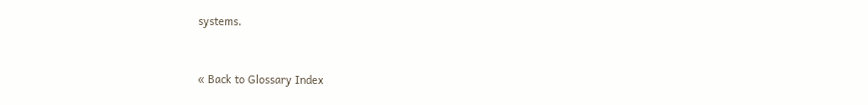systems.


« Back to Glossary Index